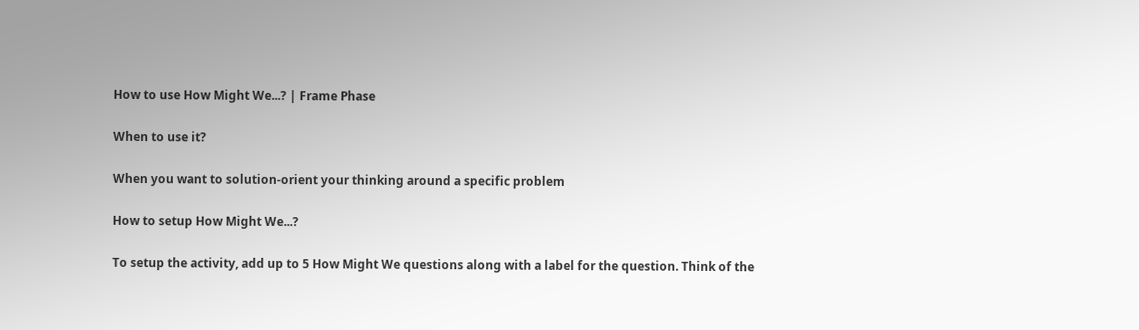How to use How Might We...? | Frame Phase

When to use it?

When you want to solution-orient your thinking around a specific problem

How to setup How Might We...?

To setup the activity, add up to 5 How Might We questions along with a label for the question. Think of the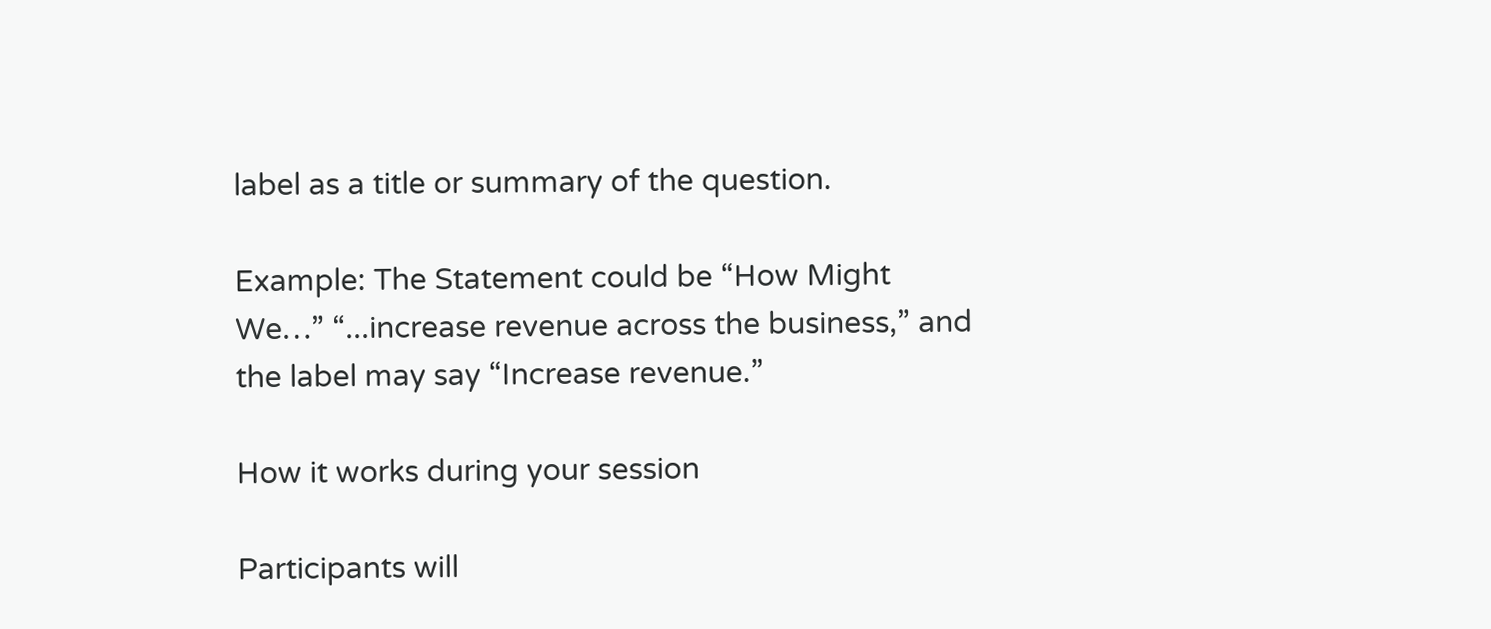label as a title or summary of the question.

Example: The Statement could be “How Might We…” “...increase revenue across the business,” and the label may say “Increase revenue.”

How it works during your session

Participants will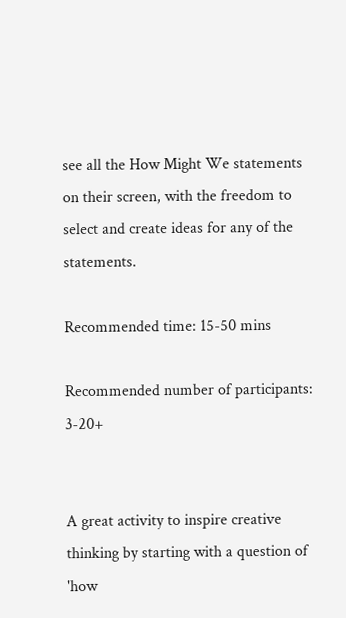see all the How Might We statements on their screen, with the freedom to select and create ideas for any of the statements.

Recommended time: 15-50 mins

Recommended number of participants: 3-20+


A great activity to inspire creative thinking by starting with a question of 'how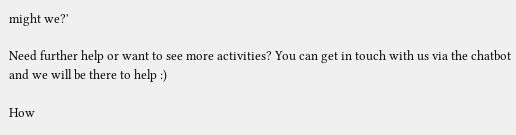might we?'

Need further help or want to see more activities? You can get in touch with us via the chatbot and we will be there to help :)

How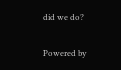did we do?

Powered by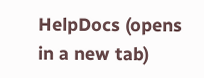HelpDocs (opens in a new tab)